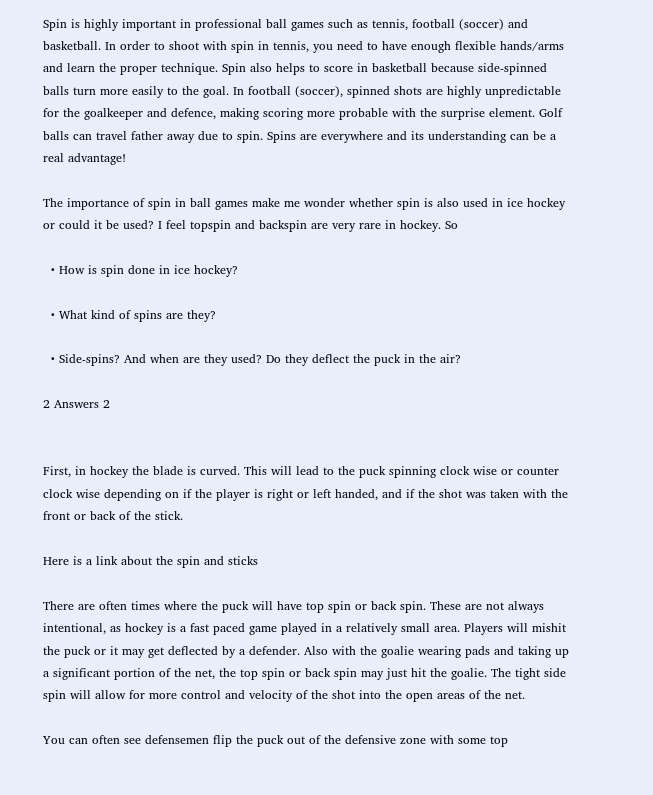Spin is highly important in professional ball games such as tennis, football (soccer) and basketball. In order to shoot with spin in tennis, you need to have enough flexible hands/arms and learn the proper technique. Spin also helps to score in basketball because side-spinned balls turn more easily to the goal. In football (soccer), spinned shots are highly unpredictable for the goalkeeper and defence, making scoring more probable with the surprise element. Golf balls can travel father away due to spin. Spins are everywhere and its understanding can be a real advantage!

The importance of spin in ball games make me wonder whether spin is also used in ice hockey or could it be used? I feel topspin and backspin are very rare in hockey. So

  • How is spin done in ice hockey?

  • What kind of spins are they?

  • Side-spins? And when are they used? Do they deflect the puck in the air?

2 Answers 2


First, in hockey the blade is curved. This will lead to the puck spinning clock wise or counter clock wise depending on if the player is right or left handed, and if the shot was taken with the front or back of the stick.

Here is a link about the spin and sticks

There are often times where the puck will have top spin or back spin. These are not always intentional, as hockey is a fast paced game played in a relatively small area. Players will mishit the puck or it may get deflected by a defender. Also with the goalie wearing pads and taking up a significant portion of the net, the top spin or back spin may just hit the goalie. The tight side spin will allow for more control and velocity of the shot into the open areas of the net.

You can often see defensemen flip the puck out of the defensive zone with some top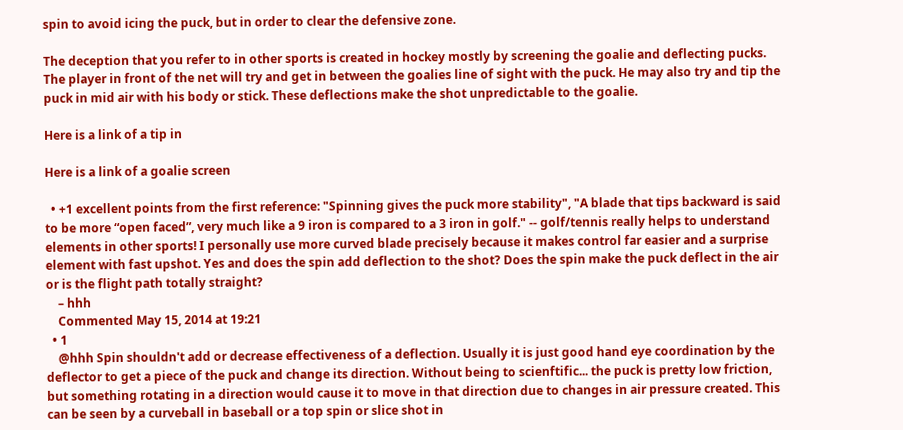spin to avoid icing the puck, but in order to clear the defensive zone.

The deception that you refer to in other sports is created in hockey mostly by screening the goalie and deflecting pucks. The player in front of the net will try and get in between the goalies line of sight with the puck. He may also try and tip the puck in mid air with his body or stick. These deflections make the shot unpredictable to the goalie.

Here is a link of a tip in

Here is a link of a goalie screen

  • +1 excellent points from the first reference: "Spinning gives the puck more stability", "A blade that tips backward is said to be more “open faced”, very much like a 9 iron is compared to a 3 iron in golf." -- golf/tennis really helps to understand elements in other sports! I personally use more curved blade precisely because it makes control far easier and a surprise element with fast upshot. Yes and does the spin add deflection to the shot? Does the spin make the puck deflect in the air or is the flight path totally straight?
    – hhh
    Commented May 15, 2014 at 19:21
  • 1
    @hhh Spin shouldn't add or decrease effectiveness of a deflection. Usually it is just good hand eye coordination by the deflector to get a piece of the puck and change its direction. Without being to scienftific... the puck is pretty low friction, but something rotating in a direction would cause it to move in that direction due to changes in air pressure created. This can be seen by a curveball in baseball or a top spin or slice shot in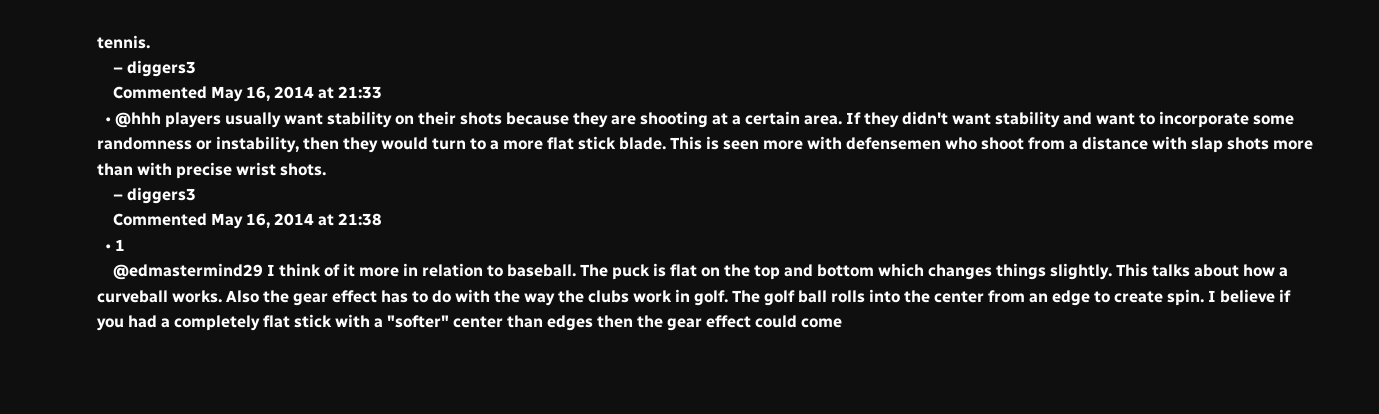tennis.
    – diggers3
    Commented May 16, 2014 at 21:33
  • @hhh players usually want stability on their shots because they are shooting at a certain area. If they didn't want stability and want to incorporate some randomness or instability, then they would turn to a more flat stick blade. This is seen more with defensemen who shoot from a distance with slap shots more than with precise wrist shots.
    – diggers3
    Commented May 16, 2014 at 21:38
  • 1
    @edmastermind29 I think of it more in relation to baseball. The puck is flat on the top and bottom which changes things slightly. This talks about how a curveball works. Also the gear effect has to do with the way the clubs work in golf. The golf ball rolls into the center from an edge to create spin. I believe if you had a completely flat stick with a "softer" center than edges then the gear effect could come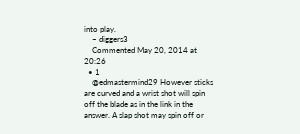into play.
    – diggers3
    Commented May 20, 2014 at 20:26
  • 1
    @edmastermind29 However sticks are curved and a wrist shot will spin off the blade as in the link in the answer. A slap shot may spin off or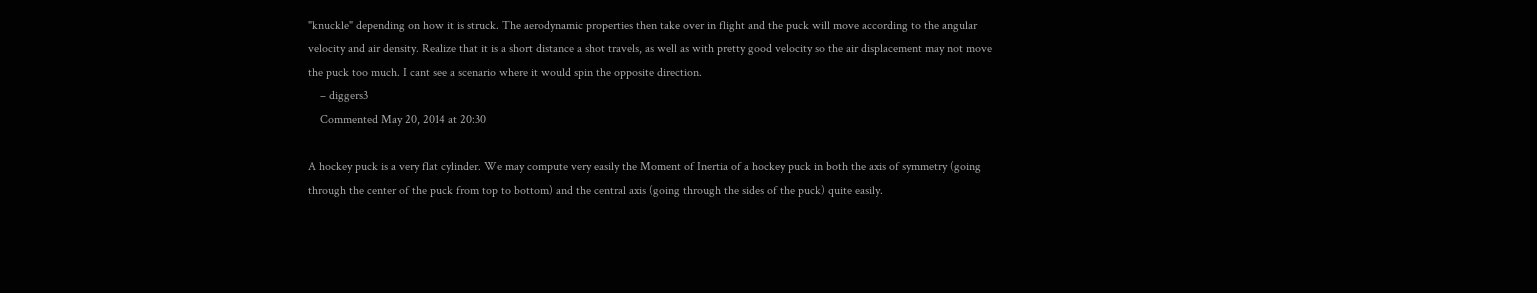"knuckle" depending on how it is struck. The aerodynamic properties then take over in flight and the puck will move according to the angular velocity and air density. Realize that it is a short distance a shot travels, as well as with pretty good velocity so the air displacement may not move the puck too much. I cant see a scenario where it would spin the opposite direction.
    – diggers3
    Commented May 20, 2014 at 20:30

A hockey puck is a very flat cylinder. We may compute very easily the Moment of Inertia of a hockey puck in both the axis of symmetry (going through the center of the puck from top to bottom) and the central axis (going through the sides of the puck) quite easily.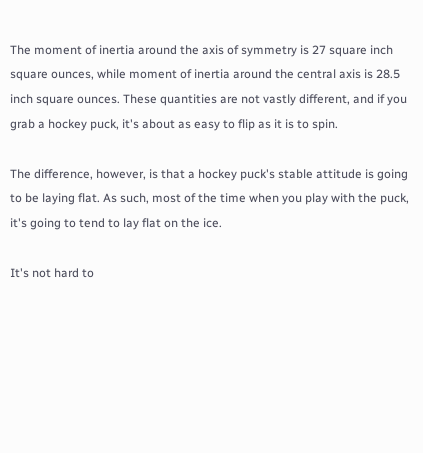The moment of inertia around the axis of symmetry is 27 square inch square ounces, while moment of inertia around the central axis is 28.5 inch square ounces. These quantities are not vastly different, and if you grab a hockey puck, it's about as easy to flip as it is to spin.

The difference, however, is that a hockey puck's stable attitude is going to be laying flat. As such, most of the time when you play with the puck, it's going to tend to lay flat on the ice.

It's not hard to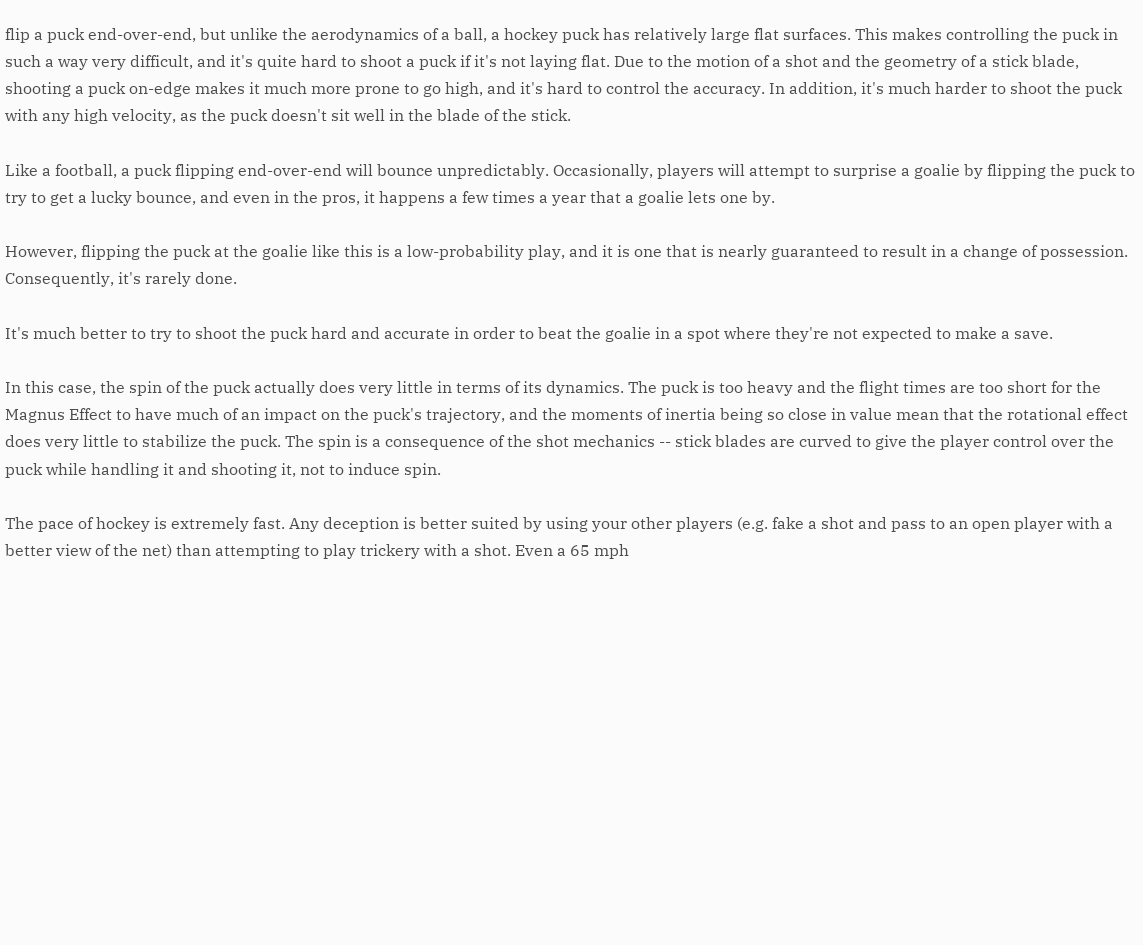flip a puck end-over-end, but unlike the aerodynamics of a ball, a hockey puck has relatively large flat surfaces. This makes controlling the puck in such a way very difficult, and it's quite hard to shoot a puck if it's not laying flat. Due to the motion of a shot and the geometry of a stick blade, shooting a puck on-edge makes it much more prone to go high, and it's hard to control the accuracy. In addition, it's much harder to shoot the puck with any high velocity, as the puck doesn't sit well in the blade of the stick.

Like a football, a puck flipping end-over-end will bounce unpredictably. Occasionally, players will attempt to surprise a goalie by flipping the puck to try to get a lucky bounce, and even in the pros, it happens a few times a year that a goalie lets one by.

However, flipping the puck at the goalie like this is a low-probability play, and it is one that is nearly guaranteed to result in a change of possession. Consequently, it's rarely done.

It's much better to try to shoot the puck hard and accurate in order to beat the goalie in a spot where they're not expected to make a save.

In this case, the spin of the puck actually does very little in terms of its dynamics. The puck is too heavy and the flight times are too short for the Magnus Effect to have much of an impact on the puck's trajectory, and the moments of inertia being so close in value mean that the rotational effect does very little to stabilize the puck. The spin is a consequence of the shot mechanics -- stick blades are curved to give the player control over the puck while handling it and shooting it, not to induce spin.

The pace of hockey is extremely fast. Any deception is better suited by using your other players (e.g. fake a shot and pass to an open player with a better view of the net) than attempting to play trickery with a shot. Even a 65 mph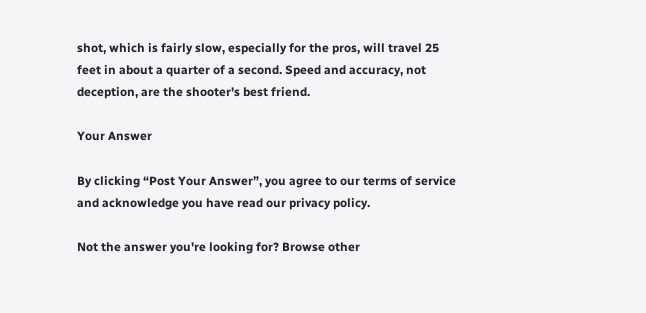shot, which is fairly slow, especially for the pros, will travel 25 feet in about a quarter of a second. Speed and accuracy, not deception, are the shooter's best friend.

Your Answer

By clicking “Post Your Answer”, you agree to our terms of service and acknowledge you have read our privacy policy.

Not the answer you're looking for? Browse other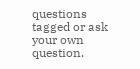questions tagged or ask your own question.